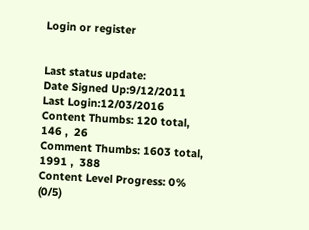Login or register


Last status update:
Date Signed Up:9/12/2011
Last Login:12/03/2016
Content Thumbs: 120 total,  146 ,  26
Comment Thumbs: 1603 total,  1991 ,  388
Content Level Progress: 0% (0/5)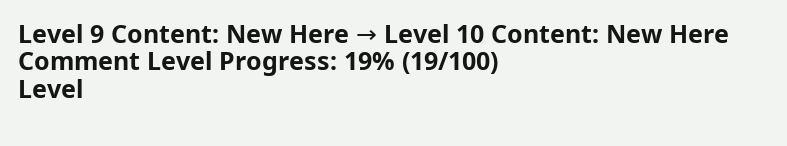Level 9 Content: New Here → Level 10 Content: New Here
Comment Level Progress: 19% (19/100)
Level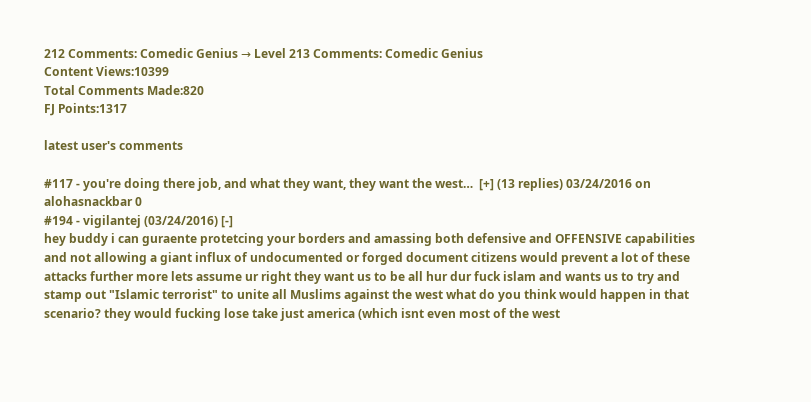212 Comments: Comedic Genius → Level 213 Comments: Comedic Genius
Content Views:10399
Total Comments Made:820
FJ Points:1317

latest user's comments

#117 - you're doing there job, and what they want, they want the west…  [+] (13 replies) 03/24/2016 on alohasnackbar 0
#194 - vigilantej (03/24/2016) [-]
hey buddy i can guraente protetcing your borders and amassing both defensive and OFFENSIVE capabilities and not allowing a giant influx of undocumented or forged document citizens would prevent a lot of these attacks further more lets assume ur right they want us to be all hur dur fuck islam and wants us to try and stamp out "Islamic terrorist" to unite all Muslims against the west what do you think would happen in that scenario? they would fucking lose take just america (which isnt even most of the west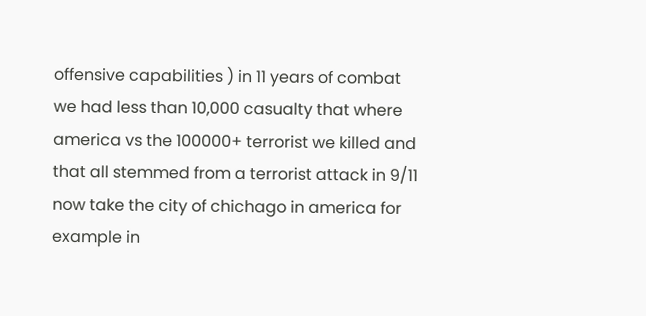offensive capabilities ) in 11 years of combat we had less than 10,000 casualty that where america vs the 100000+ terrorist we killed and that all stemmed from a terrorist attack in 9/11 now take the city of chichago in america for example in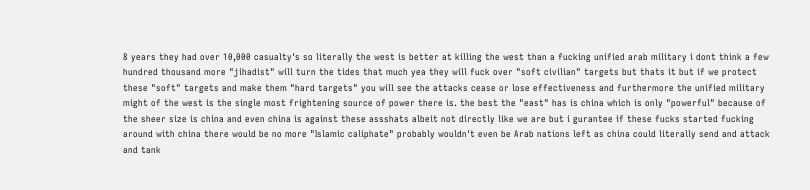8 years they had over 10,000 casualty's so literally the west is better at killing the west than a fucking unified arab military i dont think a few hundred thousand more "jihadist" will turn the tides that much yea they will fuck over "soft civilian" targets but thats it but if we protect these "soft" targets and make them "hard targets" you will see the attacks cease or lose effectiveness and furthermore the unified military might of the west is the single most frightening source of power there is. the best the "east" has is china which is only "powerful" because of the sheer size is china and even china is against these assshats albeit not directly like we are but i gurantee if these fucks started fucking around with china there would be no more "Islamic caliphate" probably wouldn't even be Arab nations left as china could literally send and attack and tank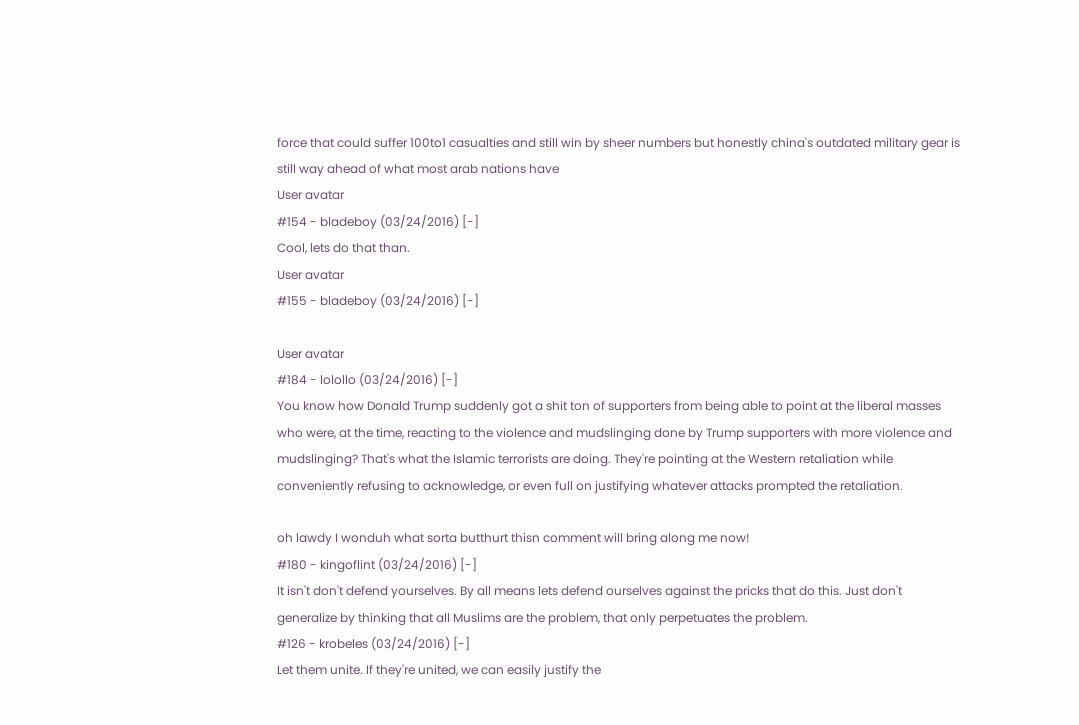force that could suffer 100to1 casualties and still win by sheer numbers but honestly china's outdated military gear is still way ahead of what most arab nations have
User avatar
#154 - bladeboy (03/24/2016) [-]
Cool, lets do that than.
User avatar
#155 - bladeboy (03/24/2016) [-]

User avatar
#184 - lolollo (03/24/2016) [-]
You know how Donald Trump suddenly got a shit ton of supporters from being able to point at the liberal masses who were, at the time, reacting to the violence and mudslinging done by Trump supporters with more violence and mudslinging? That's what the Islamic terrorists are doing. They're pointing at the Western retaliation while conveniently refusing to acknowledge, or even full on justifying whatever attacks prompted the retaliation.

oh lawdy I wonduh what sorta butthurt thisn comment will bring along me now!
#180 - kingoflint (03/24/2016) [-]
It isn't don't defend yourselves. By all means lets defend ourselves against the pricks that do this. Just don't generalize by thinking that all Muslims are the problem, that only perpetuates the problem.
#126 - krobeles (03/24/2016) [-]
Let them unite. If they're united, we can easily justify the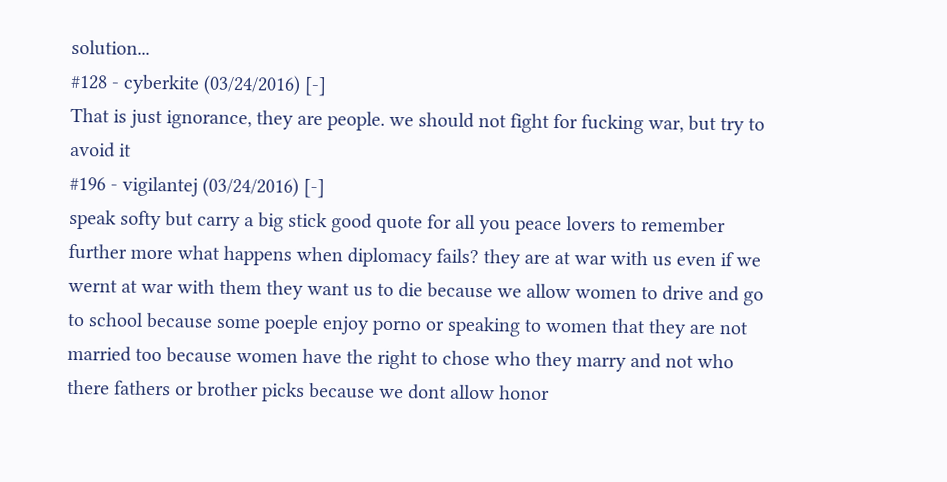solution...
#128 - cyberkite (03/24/2016) [-]
That is just ignorance, they are people. we should not fight for fucking war, but try to avoid it
#196 - vigilantej (03/24/2016) [-]
speak softy but carry a big stick good quote for all you peace lovers to remember further more what happens when diplomacy fails? they are at war with us even if we wernt at war with them they want us to die because we allow women to drive and go to school because some poeple enjoy porno or speaking to women that they are not married too because women have the right to chose who they marry and not who there fathers or brother picks because we dont allow honor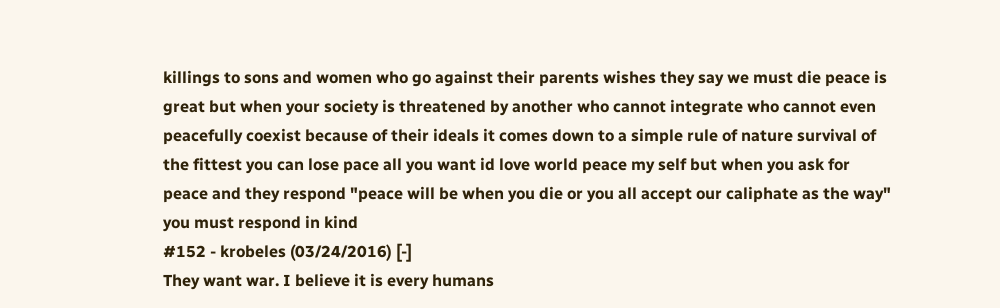killings to sons and women who go against their parents wishes they say we must die peace is great but when your society is threatened by another who cannot integrate who cannot even peacefully coexist because of their ideals it comes down to a simple rule of nature survival of the fittest you can lose pace all you want id love world peace my self but when you ask for peace and they respond "peace will be when you die or you all accept our caliphate as the way" you must respond in kind
#152 - krobeles (03/24/2016) [-]
They want war. I believe it is every humans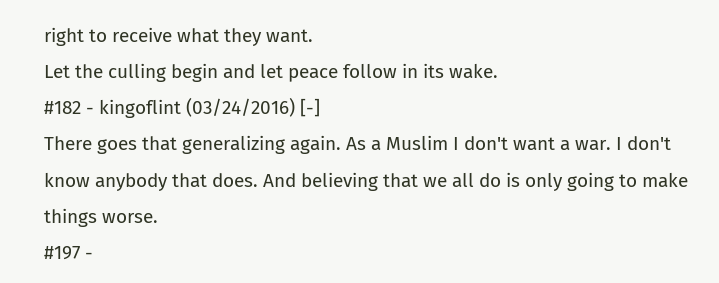right to receive what they want.
Let the culling begin and let peace follow in its wake.
#182 - kingoflint (03/24/2016) [-]
There goes that generalizing again. As a Muslim I don't want a war. I don't know anybody that does. And believing that we all do is only going to make things worse.
#197 -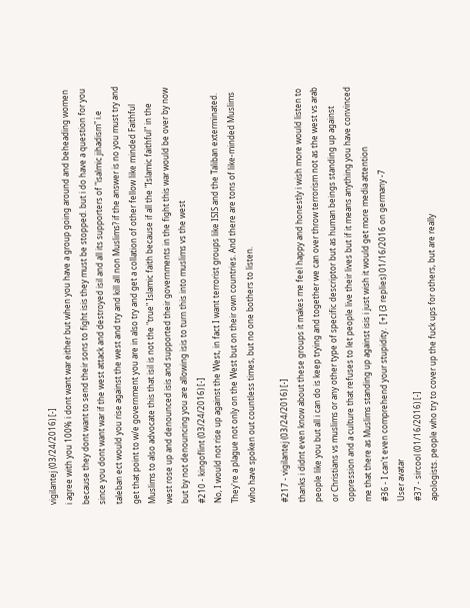vigilantej (03/24/2016) [-]
i agree with you 100% i dont want war either but when you have a group going around and beheading women because they dont want to send their sons to fight isis they must be stopped. but i do have a question for you since you dont want war if the west attack and destroyed isil and all its supporters of "isalmic jihadism" i.e taleban ect would you rise against the west and try and kill all non Muslims? if the answer is no you must try and get that point to w/e government you are in also try and get a collation of other fellow like minded Faithful Muslims to also advocate this that isil is not the "true" Islamic faith because if all the "Islamic faithful" in the west rose up and denounced isis and supported their governments in the fight this war would be over by now but by not denouncing you are allowing isis to turn this into muslims vs the west
#210 - kingoflint (03/24/2016) [-]
No, I would not rise up against the West, in fact I want terrorist groups like ISIS and the Taliban exterminated. They're a plague not only on the West but on their own countries. And there are tons of like-minded Muslims who have spoken out countless times, but no one bothers to listen.

#217 - vigilantej (03/24/2016) [-]
thanks i didnt even know about these groups it makes me feel happy and honestly i wish more would listen to people like you but all i can do is keep trying and together we can over throw terrorism not as the west vs arab or Christians vs muslims or any other type of specific descriptor but as human beings standing up against oppression and a culture that refuses to let people live their lives but if it means anything you have convinced me that there as Muslims standing up against isis i just wish it would get more media attention
#36 - I can't even comprehend your stupidity.  [+] (3 replies) 01/16/2016 on germany -7
User avatar
#37 - sircool (01/16/2016) [-]
apologists. people who try to cover up the fuck ups for others, but are really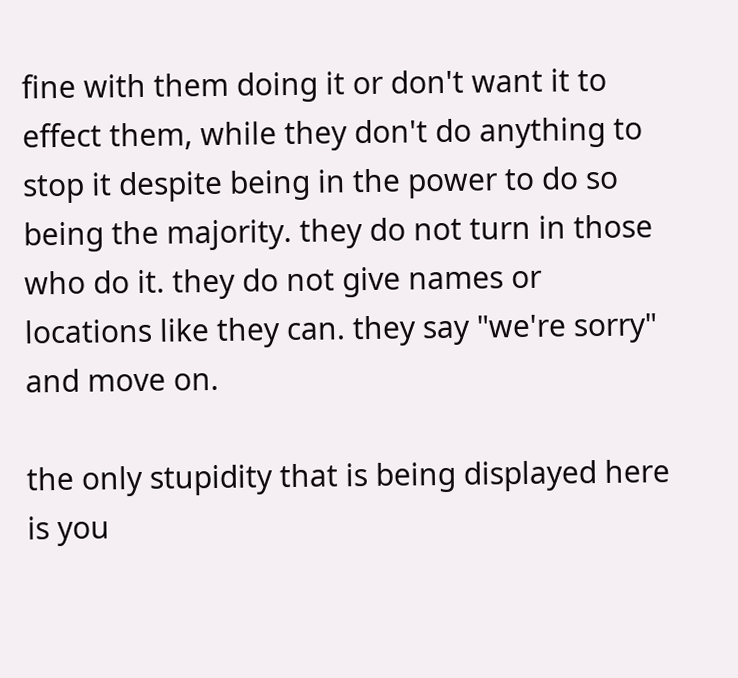fine with them doing it or don't want it to effect them, while they don't do anything to stop it despite being in the power to do so being the majority. they do not turn in those who do it. they do not give names or locations like they can. they say "we're sorry" and move on.

the only stupidity that is being displayed here is you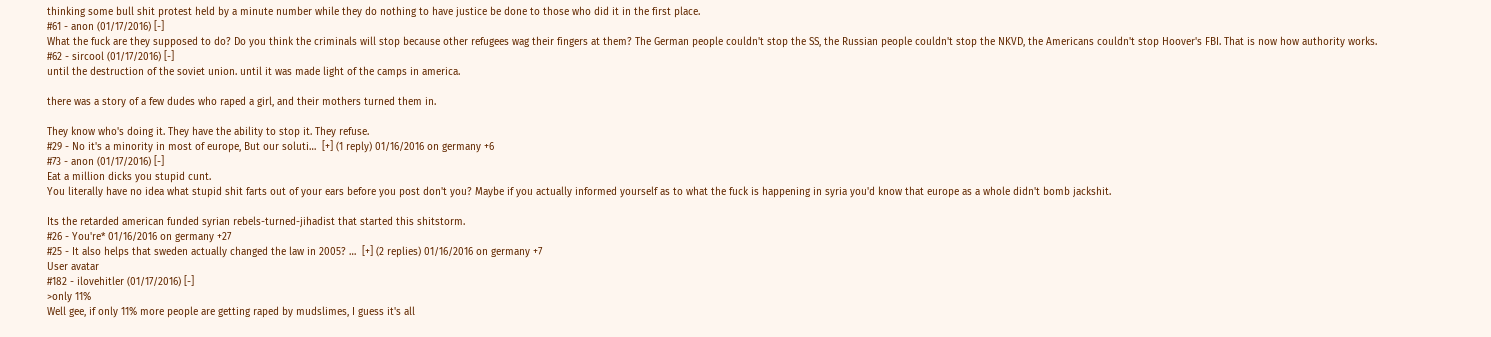thinking some bull shit protest held by a minute number while they do nothing to have justice be done to those who did it in the first place.
#61 - anon (01/17/2016) [-]
What the fuck are they supposed to do? Do you think the criminals will stop because other refugees wag their fingers at them? The German people couldn't stop the SS, the Russian people couldn't stop the NKVD, the Americans couldn't stop Hoover's FBI. That is now how authority works.
#62 - sircool (01/17/2016) [-]
until the destruction of the soviet union. until it was made light of the camps in america.

there was a story of a few dudes who raped a girl, and their mothers turned them in.

They know who's doing it. They have the ability to stop it. They refuse.
#29 - No it's a minority in most of europe, But our soluti…  [+] (1 reply) 01/16/2016 on germany +6
#73 - anon (01/17/2016) [-]
Eat a million dicks you stupid cunt.
You literally have no idea what stupid shit farts out of your ears before you post don't you? Maybe if you actually informed yourself as to what the fuck is happening in syria you'd know that europe as a whole didn't bomb jackshit.

Its the retarded american funded syrian rebels-turned-jihadist that started this shitstorm.
#26 - You're* 01/16/2016 on germany +27
#25 - It also helps that sweden actually changed the law in 2005? …  [+] (2 replies) 01/16/2016 on germany +7
User avatar
#182 - ilovehitler (01/17/2016) [-]
>only 11%
Well gee, if only 11% more people are getting raped by mudslimes, I guess it's all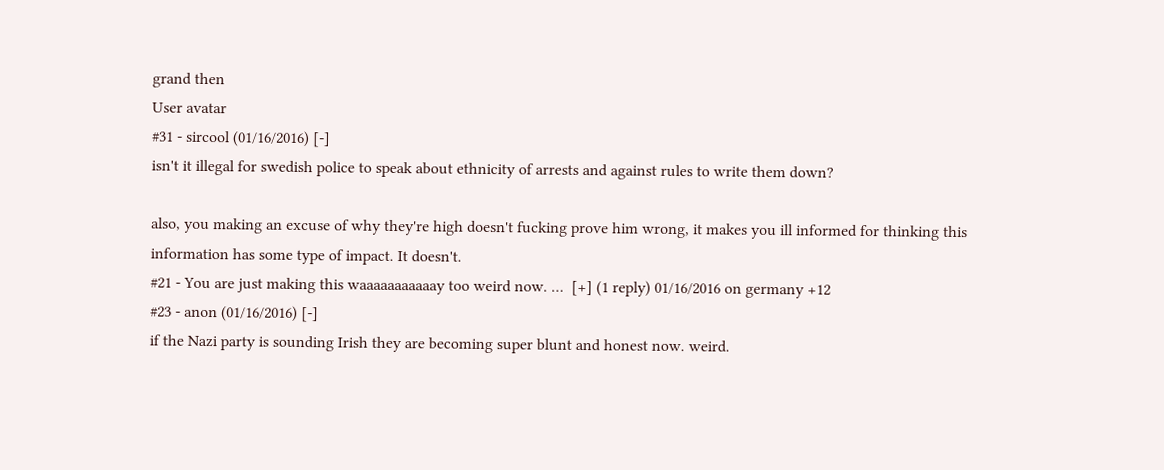grand then
User avatar
#31 - sircool (01/16/2016) [-]
isn't it illegal for swedish police to speak about ethnicity of arrests and against rules to write them down?

also, you making an excuse of why they're high doesn't fucking prove him wrong, it makes you ill informed for thinking this information has some type of impact. It doesn't.
#21 - You are just making this waaaaaaaaaaay too weird now. …  [+] (1 reply) 01/16/2016 on germany +12
#23 - anon (01/16/2016) [-]
if the Nazi party is sounding Irish they are becoming super blunt and honest now. weird.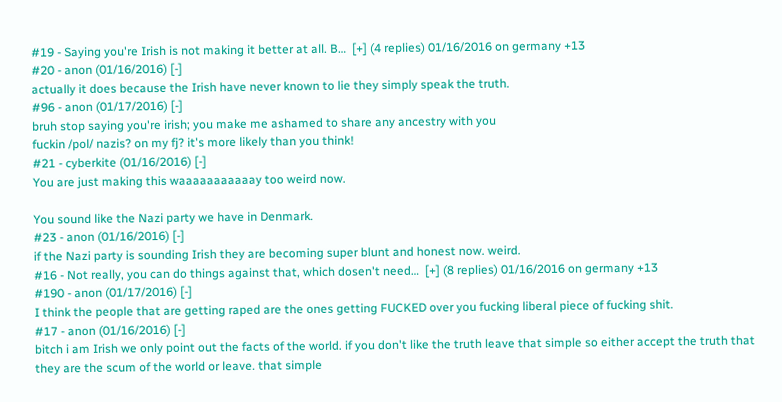#19 - Saying you're Irish is not making it better at all. B…  [+] (4 replies) 01/16/2016 on germany +13
#20 - anon (01/16/2016) [-]
actually it does because the Irish have never known to lie they simply speak the truth.
#96 - anon (01/17/2016) [-]
bruh stop saying you're irish; you make me ashamed to share any ancestry with you
fuckin /pol/ nazis? on my fj? it's more likely than you think!
#21 - cyberkite (01/16/2016) [-]
You are just making this waaaaaaaaaaay too weird now.

You sound like the Nazi party we have in Denmark.
#23 - anon (01/16/2016) [-]
if the Nazi party is sounding Irish they are becoming super blunt and honest now. weird.
#16 - Not really, you can do things against that, which dosen't need…  [+] (8 replies) 01/16/2016 on germany +13
#190 - anon (01/17/2016) [-]
I think the people that are getting raped are the ones getting FUCKED over you fucking liberal piece of fucking shit.
#17 - anon (01/16/2016) [-]
bitch i am Irish we only point out the facts of the world. if you don't like the truth leave that simple so either accept the truth that they are the scum of the world or leave. that simple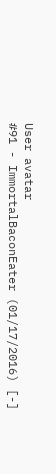User avatar
#91 - ImmortalBaconEater (01/17/2016) [-]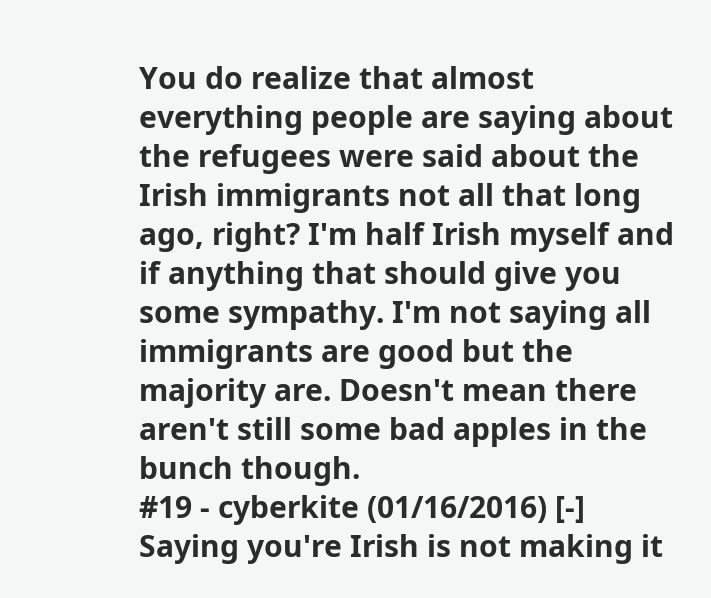You do realize that almost everything people are saying about the refugees were said about the Irish immigrants not all that long ago, right? I'm half Irish myself and if anything that should give you some sympathy. I'm not saying all immigrants are good but the majority are. Doesn't mean there aren't still some bad apples in the bunch though.
#19 - cyberkite (01/16/2016) [-]
Saying you're Irish is not making it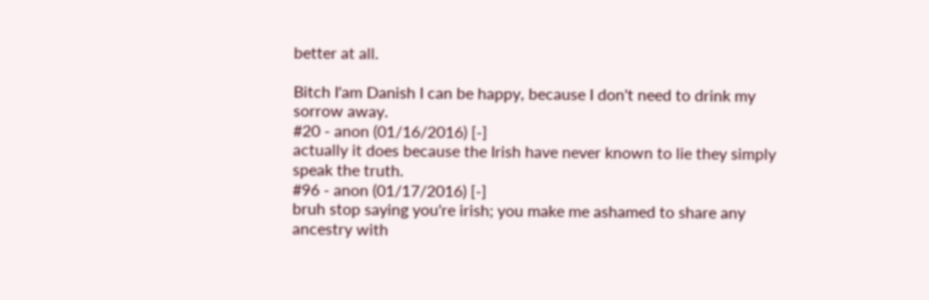better at all.

Bitch I'am Danish I can be happy, because I don't need to drink my sorrow away.
#20 - anon (01/16/2016) [-]
actually it does because the Irish have never known to lie they simply speak the truth.
#96 - anon (01/17/2016) [-]
bruh stop saying you're irish; you make me ashamed to share any ancestry with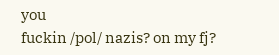you
fuckin /pol/ nazis? on my fj?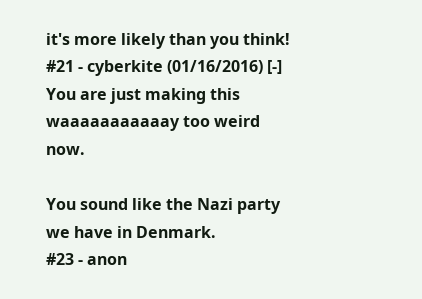it's more likely than you think!
#21 - cyberkite (01/16/2016) [-]
You are just making this waaaaaaaaaaay too weird now.

You sound like the Nazi party we have in Denmark.
#23 - anon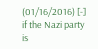(01/16/2016) [-]
if the Nazi party is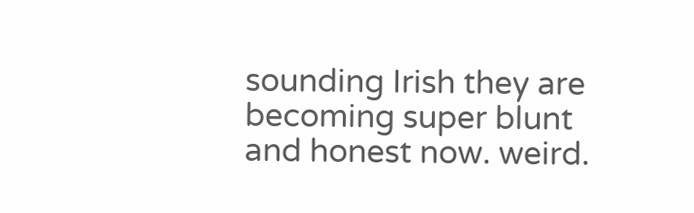sounding Irish they are becoming super blunt and honest now. weird.